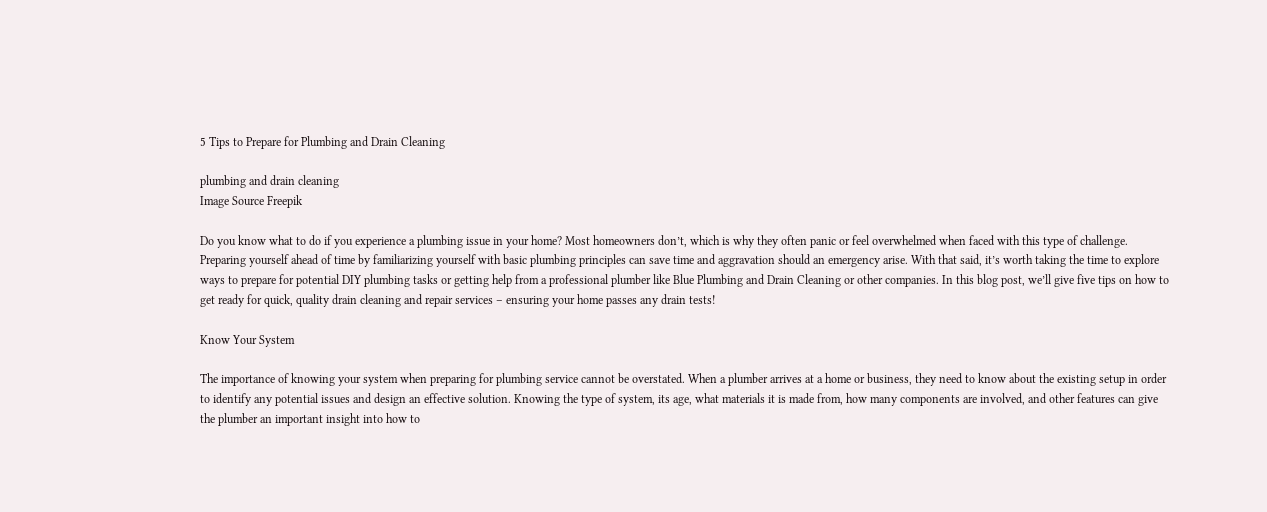5 Tips to Prepare for Plumbing and Drain Cleaning

plumbing and drain cleaning
Image Source Freepik

Do you know what to do if you experience a plumbing issue in your home? Most homeowners don’t, which is why they often panic or feel overwhelmed when faced with this type of challenge. Preparing yourself ahead of time by familiarizing yourself with basic plumbing principles can save time and aggravation should an emergency arise. With that said, it’s worth taking the time to explore ways to prepare for potential DIY plumbing tasks or getting help from a professional plumber like Blue Plumbing and Drain Cleaning or other companies. In this blog post, we’ll give five tips on how to get ready for quick, quality drain cleaning and repair services – ensuring your home passes any drain tests!

Know Your System

The importance of knowing your system when preparing for plumbing service cannot be overstated. When a plumber arrives at a home or business, they need to know about the existing setup in order to identify any potential issues and design an effective solution. Knowing the type of system, its age, what materials it is made from, how many components are involved, and other features can give the plumber an important insight into how to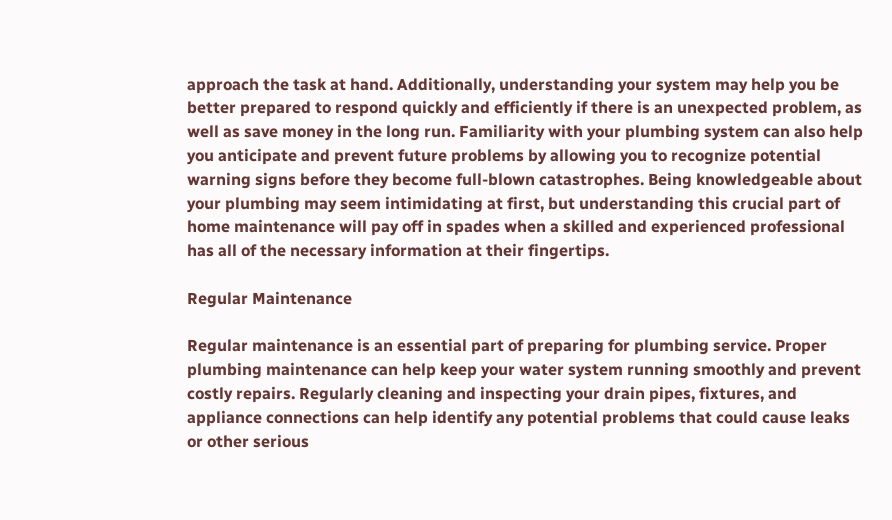approach the task at hand. Additionally, understanding your system may help you be better prepared to respond quickly and efficiently if there is an unexpected problem, as well as save money in the long run. Familiarity with your plumbing system can also help you anticipate and prevent future problems by allowing you to recognize potential warning signs before they become full-blown catastrophes. Being knowledgeable about your plumbing may seem intimidating at first, but understanding this crucial part of home maintenance will pay off in spades when a skilled and experienced professional has all of the necessary information at their fingertips.

Regular Maintenance

Regular maintenance is an essential part of preparing for plumbing service. Proper plumbing maintenance can help keep your water system running smoothly and prevent costly repairs. Regularly cleaning and inspecting your drain pipes, fixtures, and appliance connections can help identify any potential problems that could cause leaks or other serious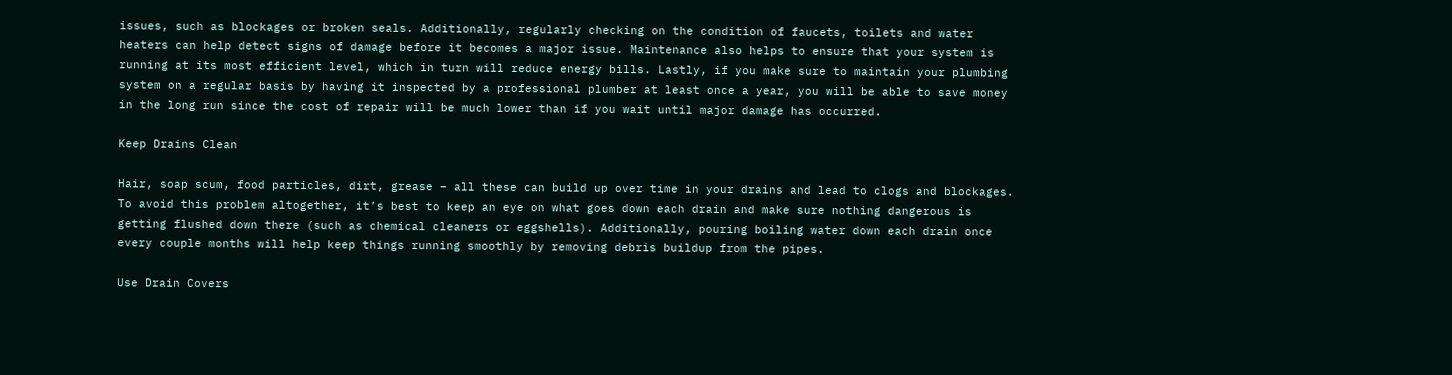issues, such as blockages or broken seals. Additionally, regularly checking on the condition of faucets, toilets and water heaters can help detect signs of damage before it becomes a major issue. Maintenance also helps to ensure that your system is running at its most efficient level, which in turn will reduce energy bills. Lastly, if you make sure to maintain your plumbing system on a regular basis by having it inspected by a professional plumber at least once a year, you will be able to save money in the long run since the cost of repair will be much lower than if you wait until major damage has occurred.

Keep Drains Clean

Hair, soap scum, food particles, dirt, grease – all these can build up over time in your drains and lead to clogs and blockages. To avoid this problem altogether, it’s best to keep an eye on what goes down each drain and make sure nothing dangerous is getting flushed down there (such as chemical cleaners or eggshells). Additionally, pouring boiling water down each drain once every couple months will help keep things running smoothly by removing debris buildup from the pipes.

Use Drain Covers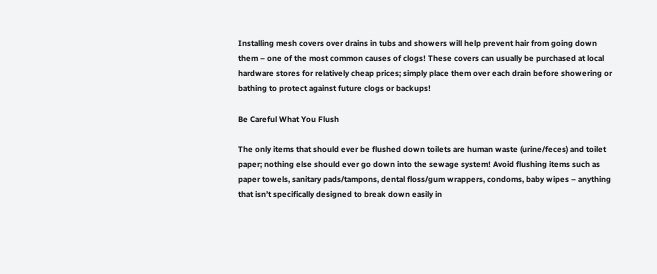Installing mesh covers over drains in tubs and showers will help prevent hair from going down them – one of the most common causes of clogs! These covers can usually be purchased at local hardware stores for relatively cheap prices; simply place them over each drain before showering or bathing to protect against future clogs or backups!

Be Careful What You Flush

The only items that should ever be flushed down toilets are human waste (urine/feces) and toilet paper; nothing else should ever go down into the sewage system! Avoid flushing items such as paper towels, sanitary pads/tampons, dental floss/gum wrappers, condoms, baby wipes – anything that isn’t specifically designed to break down easily in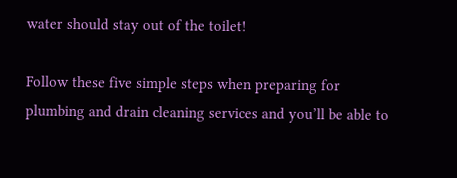water should stay out of the toilet!

Follow these five simple steps when preparing for plumbing and drain cleaning services and you’ll be able to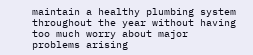maintain a healthy plumbing system throughout the year without having too much worry about major problems arising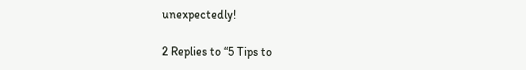unexpectedly!

2 Replies to “5 Tips to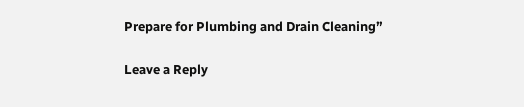Prepare for Plumbing and Drain Cleaning”

Leave a Reply